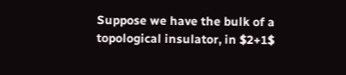Suppose we have the bulk of a topological insulator, in $2+1$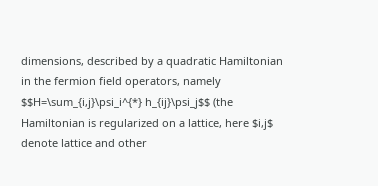dimensions, described by a quadratic Hamiltonian in the fermion field operators, namely $$H=\sum_{i,j}\psi_i^{*} h_{ij}\psi_j$$ (the Hamiltonian is regularized on a lattice, here $i,j$ denote lattice and other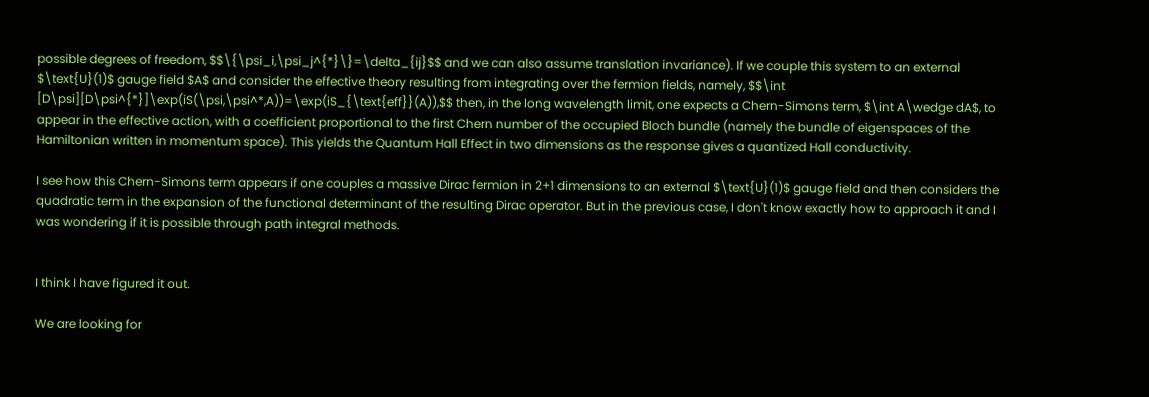possible degrees of freedom, $$\{\psi_i,\psi_j^{*}\}=\delta_{ij}$$ and we can also assume translation invariance). If we couple this system to an external $\text{U}(1)$ gauge field $A$ and consider the effective theory resulting from integrating over the fermion fields, namely, $$\int [D\psi][D\psi^{*}]\exp(iS(\psi,\psi^*,A))=\exp(iS_{\text{eff}}(A)),$$ then, in the long wavelength limit, one expects a Chern-Simons term, $\int A\wedge dA$, to appear in the effective action, with a coefficient proportional to the first Chern number of the occupied Bloch bundle (namely the bundle of eigenspaces of the Hamiltonian written in momentum space). This yields the Quantum Hall Effect in two dimensions as the response gives a quantized Hall conductivity.

I see how this Chern-Simons term appears if one couples a massive Dirac fermion in 2+1 dimensions to an external $\text{U}(1)$ gauge field and then considers the quadratic term in the expansion of the functional determinant of the resulting Dirac operator. But in the previous case, I don't know exactly how to approach it and I was wondering if it is possible through path integral methods.


I think I have figured it out.

We are looking for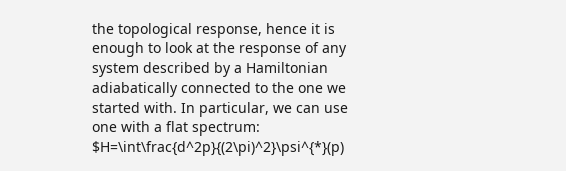the topological response, hence it is enough to look at the response of any system described by a Hamiltonian adiabatically connected to the one we started with. In particular, we can use one with a flat spectrum: $H=\int\frac{d^2p}{(2\pi)^2}\psi^{*}(p)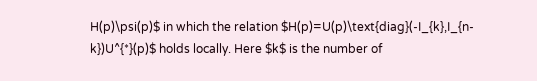H(p)\psi(p)$ in which the relation $H(p)=U(p)\text{diag}(-I_{k},I_{n-k})U^{*}(p)$ holds locally. Here $k$ is the number of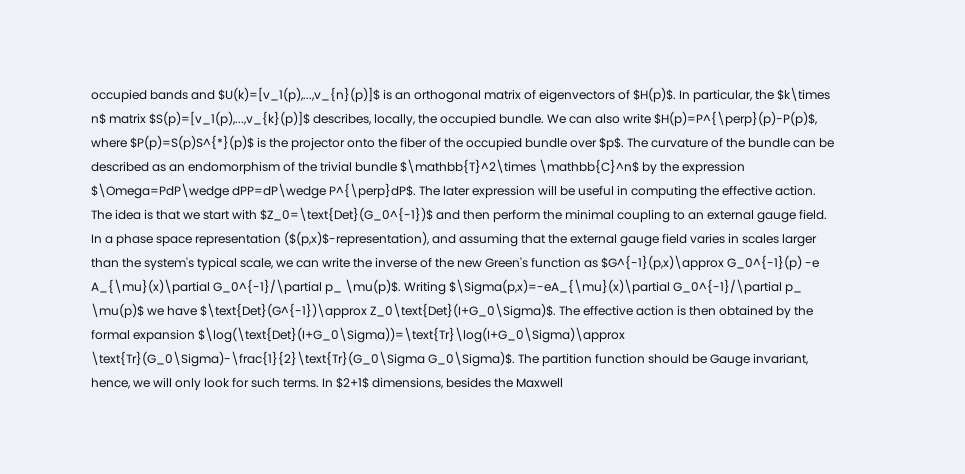occupied bands and $U(k)=[v_1(p),...,v_{n}(p)]$ is an orthogonal matrix of eigenvectors of $H(p)$. In particular, the $k\times n$ matrix $S(p)=[v_1(p),...,v_{k}(p)]$ describes, locally, the occupied bundle. We can also write $H(p)=P^{\perp}(p)-P(p)$, where $P(p)=S(p)S^{*}(p)$ is the projector onto the fiber of the occupied bundle over $p$. The curvature of the bundle can be described as an endomorphism of the trivial bundle $\mathbb{T}^2\times \mathbb{C}^n$ by the expression $\Omega=PdP\wedge dPP=dP\wedge P^{\perp}dP$. The later expression will be useful in computing the effective action. The idea is that we start with $Z_0=\text{Det}(G_0^{-1})$ and then perform the minimal coupling to an external gauge field. In a phase space representation ($(p,x)$-representation), and assuming that the external gauge field varies in scales larger than the system's typical scale, we can write the inverse of the new Green's function as $G^{-1}(p,x)\approx G_0^{-1}(p) -e A_{\mu}(x)\partial G_0^{-1}/\partial p_ \mu(p)$. Writing $\Sigma(p,x)=-eA_{\mu}(x)\partial G_0^{-1}/\partial p_ \mu(p)$ we have $\text{Det}(G^{-1})\approx Z_0\text{Det}(I+G_0\Sigma)$. The effective action is then obtained by the formal expansion $\log(\text{Det}(I+G_0\Sigma))=\text{Tr}\log(I+G_0\Sigma)\approx \text{Tr}(G_0\Sigma)-\frac{1}{2}\text{Tr}(G_0\Sigma G_0\Sigma)$. The partition function should be Gauge invariant, hence, we will only look for such terms. In $2+1$ dimensions, besides the Maxwell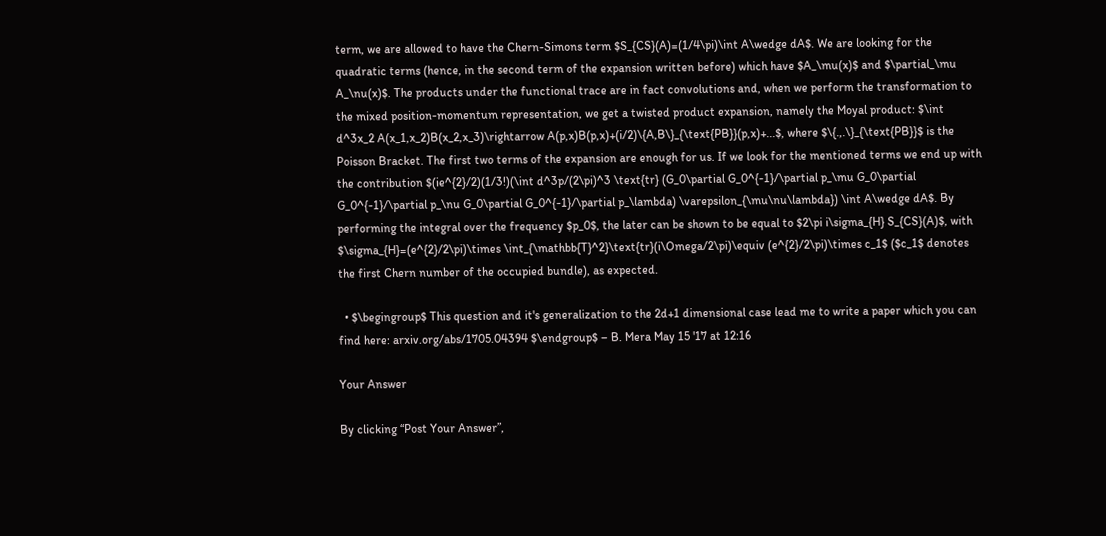term, we are allowed to have the Chern-Simons term $S_{CS}(A)=(1/4\pi)\int A\wedge dA$. We are looking for the quadratic terms (hence, in the second term of the expansion written before) which have $A_\mu(x)$ and $\partial_\mu A_\nu(x)$. The products under the functional trace are in fact convolutions and, when we perform the transformation to the mixed position-momentum representation, we get a twisted product expansion, namely the Moyal product: $\int d^3x_2 A(x_1,x_2)B(x_2,x_3)\rightarrow A(p,x)B(p,x)+(i/2)\{A,B\}_{\text{PB}}(p,x)+...$, where $\{.,.\}_{\text{PB}}$ is the Poisson Bracket. The first two terms of the expansion are enough for us. If we look for the mentioned terms we end up with the contribution $(ie^{2}/2)(1/3!)(\int d^3p/(2\pi)^3 \text{tr} (G_0\partial G_0^{-1}/\partial p_\mu G_0\partial G_0^{-1}/\partial p_\nu G_0\partial G_0^{-1}/\partial p_\lambda) \varepsilon_{\mu\nu\lambda}) \int A\wedge dA$. By performing the integral over the frequency $p_0$, the later can be shown to be equal to $2\pi i\sigma_{H} S_{CS}(A)$, with $\sigma_{H}=(e^{2}/2\pi)\times \int_{\mathbb{T}^2}\text{tr}(i\Omega/2\pi)\equiv (e^{2}/2\pi)\times c_1$ ($c_1$ denotes the first Chern number of the occupied bundle), as expected.

  • $\begingroup$ This question and it's generalization to the 2d+1 dimensional case lead me to write a paper which you can find here: arxiv.org/abs/1705.04394 $\endgroup$ – B. Mera May 15 '17 at 12:16

Your Answer

By clicking “Post Your Answer”,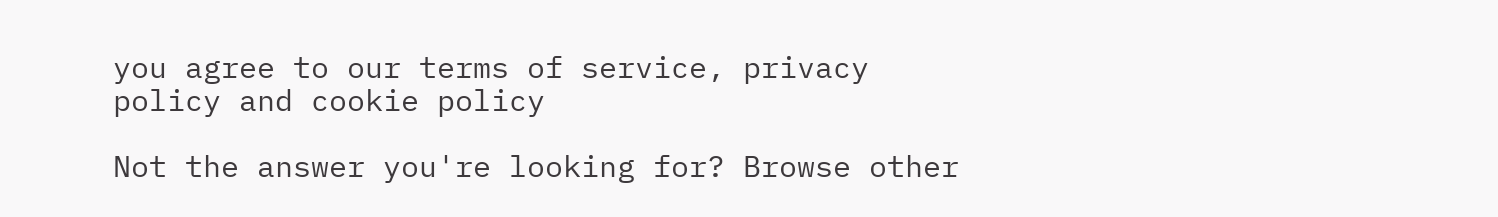you agree to our terms of service, privacy policy and cookie policy

Not the answer you're looking for? Browse other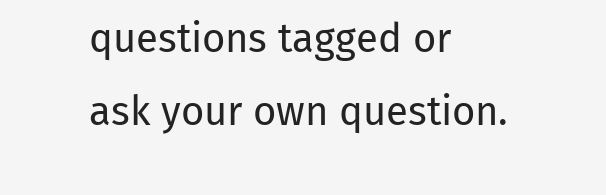questions tagged or ask your own question.